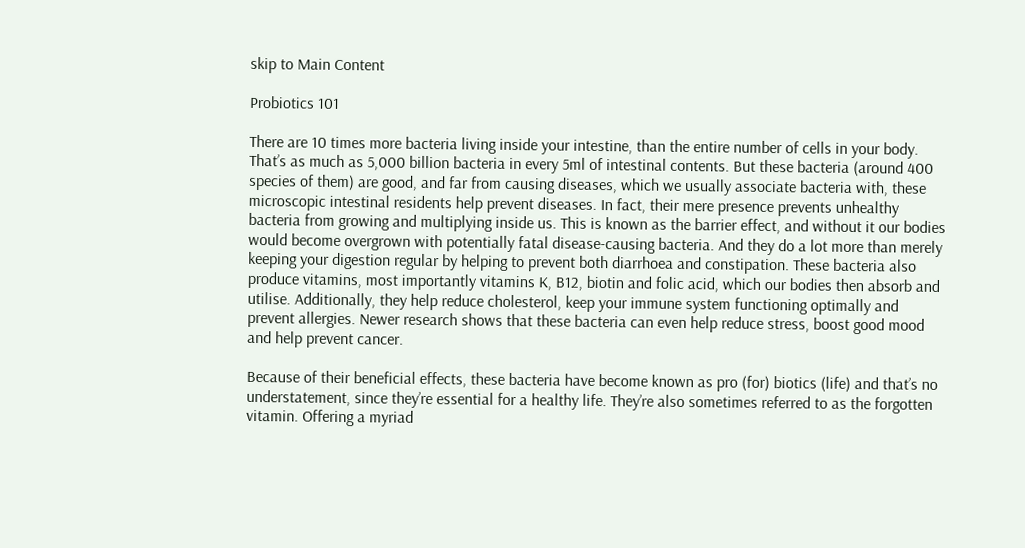skip to Main Content

Probiotics 101

There are 10 times more bacteria living inside your intestine, than the entire number of cells in your body. That’s as much as 5,000 billion bacteria in every 5ml of intestinal contents. But these bacteria (around 400 species of them) are good, and far from causing diseases, which we usually associate bacteria with, these microscopic intestinal residents help prevent diseases. In fact, their mere presence prevents unhealthy bacteria from growing and multiplying inside us. This is known as the barrier effect, and without it our bodies would become overgrown with potentially fatal disease-causing bacteria. And they do a lot more than merely keeping your digestion regular by helping to prevent both diarrhoea and constipation. These bacteria also produce vitamins, most importantly vitamins K, B12, biotin and folic acid, which our bodies then absorb and utilise. Additionally, they help reduce cholesterol, keep your immune system functioning optimally and prevent allergies. Newer research shows that these bacteria can even help reduce stress, boost good mood and help prevent cancer.

Because of their beneficial effects, these bacteria have become known as pro (for) biotics (life) and that’s no understatement, since they’re essential for a healthy life. They’re also sometimes referred to as the forgotten vitamin. Offering a myriad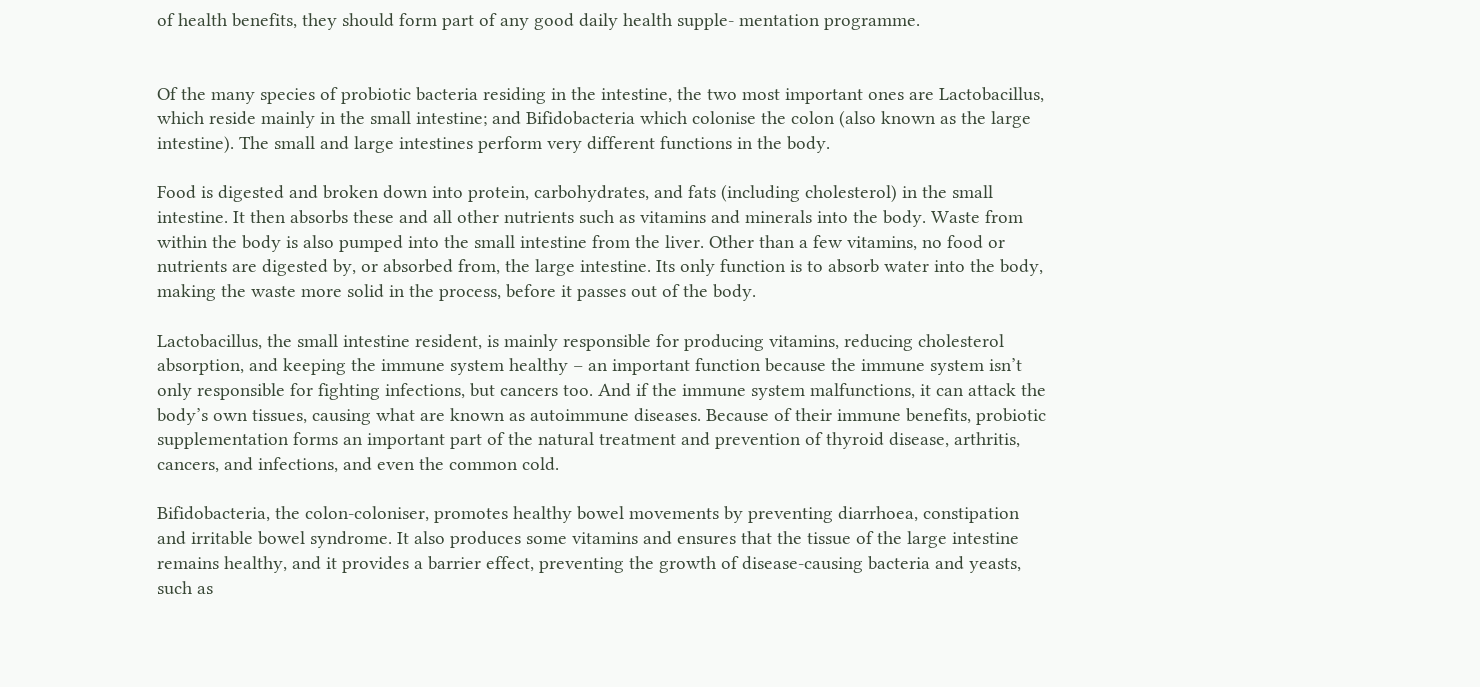of health benefits, they should form part of any good daily health supple- mentation programme.


Of the many species of probiotic bacteria residing in the intestine, the two most important ones are Lactobacillus, which reside mainly in the small intestine; and Bifidobacteria which colonise the colon (also known as the large intestine). The small and large intestines perform very different functions in the body.

Food is digested and broken down into protein, carbohydrates, and fats (including cholesterol) in the small intestine. It then absorbs these and all other nutrients such as vitamins and minerals into the body. Waste from within the body is also pumped into the small intestine from the liver. Other than a few vitamins, no food or nutrients are digested by, or absorbed from, the large intestine. Its only function is to absorb water into the body, making the waste more solid in the process, before it passes out of the body.

Lactobacillus, the small intestine resident, is mainly responsible for producing vitamins, reducing cholesterol absorption, and keeping the immune system healthy – an important function because the immune system isn’t only responsible for fighting infections, but cancers too. And if the immune system malfunctions, it can attack the body’s own tissues, causing what are known as autoimmune diseases. Because of their immune benefits, probiotic supplementation forms an important part of the natural treatment and prevention of thyroid disease, arthritis, cancers, and infections, and even the common cold.

Bifidobacteria, the colon-coloniser, promotes healthy bowel movements by preventing diarrhoea, constipation and irritable bowel syndrome. It also produces some vitamins and ensures that the tissue of the large intestine remains healthy, and it provides a barrier effect, preventing the growth of disease-causing bacteria and yeasts, such as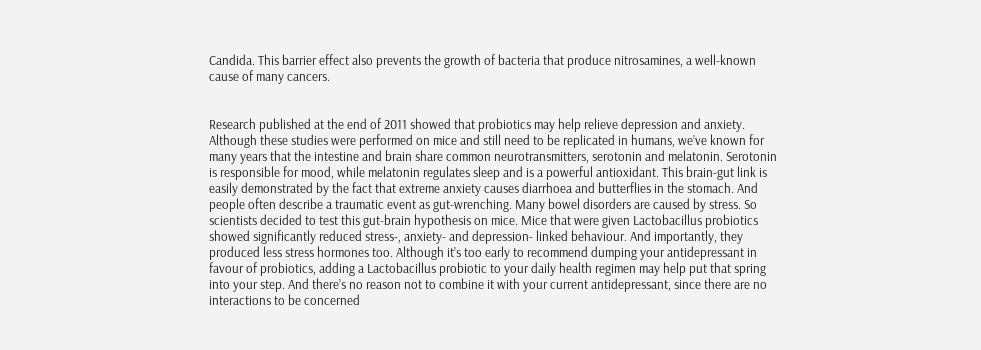Candida. This barrier effect also prevents the growth of bacteria that produce nitrosamines, a well-known cause of many cancers.


Research published at the end of 2011 showed that probiotics may help relieve depression and anxiety. Although these studies were performed on mice and still need to be replicated in humans, we’ve known for many years that the intestine and brain share common neurotransmitters, serotonin and melatonin. Serotonin is responsible for mood, while melatonin regulates sleep and is a powerful antioxidant. This brain-gut link is easily demonstrated by the fact that extreme anxiety causes diarrhoea and butterflies in the stomach. And people often describe a traumatic event as gut-wrenching. Many bowel disorders are caused by stress. So scientists decided to test this gut-brain hypothesis on mice. Mice that were given Lactobacillus probiotics showed significantly reduced stress-, anxiety- and depression- linked behaviour. And importantly, they produced less stress hormones too. Although it’s too early to recommend dumping your antidepressant in favour of probiotics, adding a Lactobacillus probiotic to your daily health regimen may help put that spring into your step. And there’s no reason not to combine it with your current antidepressant, since there are no interactions to be concerned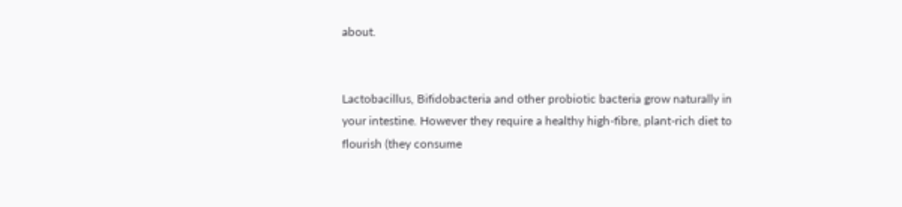about.


Lactobacillus, Bifidobacteria and other probiotic bacteria grow naturally in your intestine. However they require a healthy high-fibre, plant-rich diet to flourish (they consume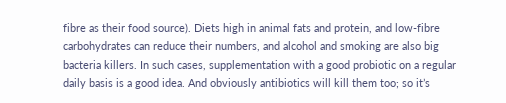fibre as their food source). Diets high in animal fats and protein, and low-fibre carbohydrates can reduce their numbers, and alcohol and smoking are also big bacteria killers. In such cases, supplementation with a good probiotic on a regular daily basis is a good idea. And obviously antibiotics will kill them too; so it’s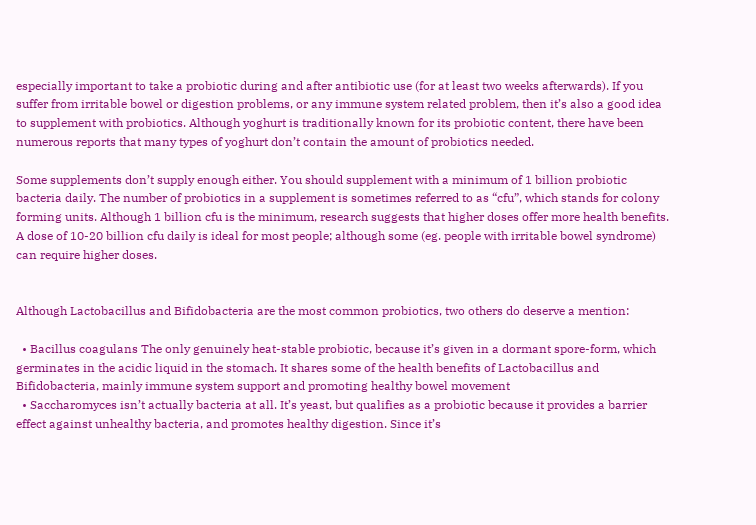especially important to take a probiotic during and after antibiotic use (for at least two weeks afterwards). If you suffer from irritable bowel or digestion problems, or any immune system related problem, then it’s also a good idea to supplement with probiotics. Although yoghurt is traditionally known for its probiotic content, there have been numerous reports that many types of yoghurt don’t contain the amount of probiotics needed.

Some supplements don’t supply enough either. You should supplement with a minimum of 1 billion probiotic bacteria daily. The number of probiotics in a supplement is sometimes referred to as “cfu”, which stands for colony forming units. Although 1 billion cfu is the minimum, research suggests that higher doses offer more health benefits. A dose of 10-20 billion cfu daily is ideal for most people; although some (eg. people with irritable bowel syndrome) can require higher doses.


Although Lactobacillus and Bifidobacteria are the most common probiotics, two others do deserve a mention:

  • Bacillus coagulans The only genuinely heat-stable probiotic, because it’s given in a dormant spore-form, which germinates in the acidic liquid in the stomach. It shares some of the health benefits of Lactobacillus and Bifidobacteria, mainly immune system support and promoting healthy bowel movement
  • Saccharomyces isn’t actually bacteria at all. It’s yeast, but qualifies as a probiotic because it provides a barrier effect against unhealthy bacteria, and promotes healthy digestion. Since it’s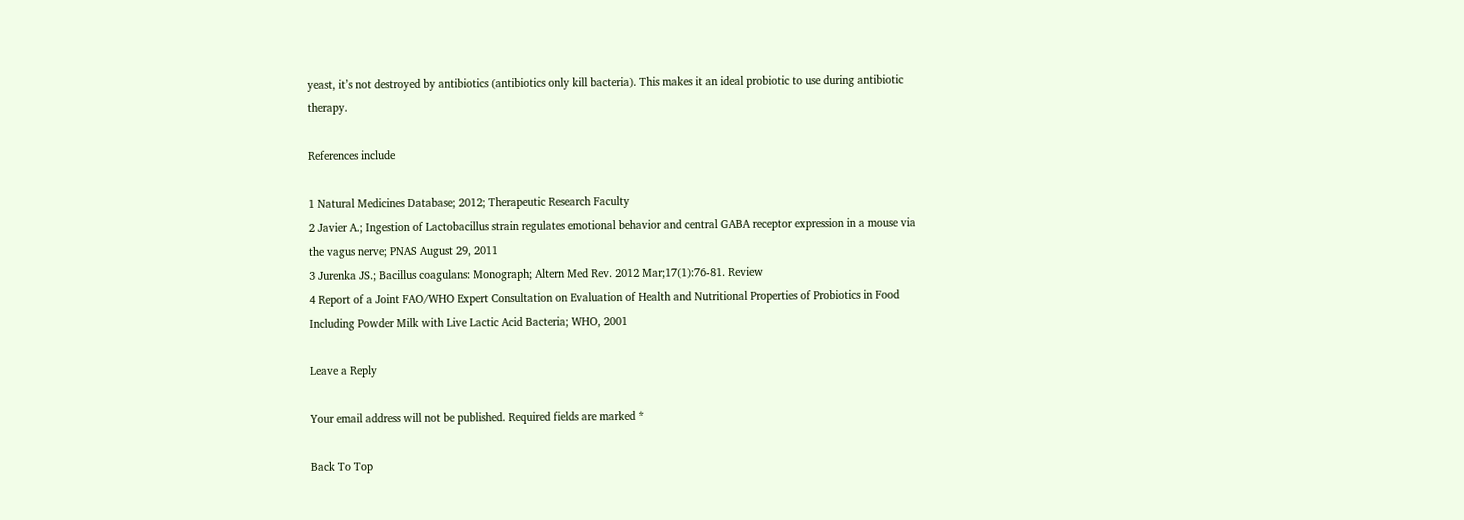yeast, it’s not destroyed by antibiotics (antibiotics only kill bacteria). This makes it an ideal probiotic to use during antibiotic therapy.

References include

1 Natural Medicines Database; 2012; Therapeutic Research Faculty
2 Javier A.; Ingestion of Lactobacillus strain regulates emotional behavior and central GABA receptor expression in a mouse via the vagus nerve; PNAS August 29, 2011
3 Jurenka JS.; Bacillus coagulans: Monograph; Altern Med Rev. 2012 Mar;17(1):76-81. Review
4 Report of a Joint FAO/WHO Expert Consultation on Evaluation of Health and Nutritional Properties of Probiotics in Food Including Powder Milk with Live Lactic Acid Bacteria; WHO, 2001

Leave a Reply

Your email address will not be published. Required fields are marked *

Back To Top